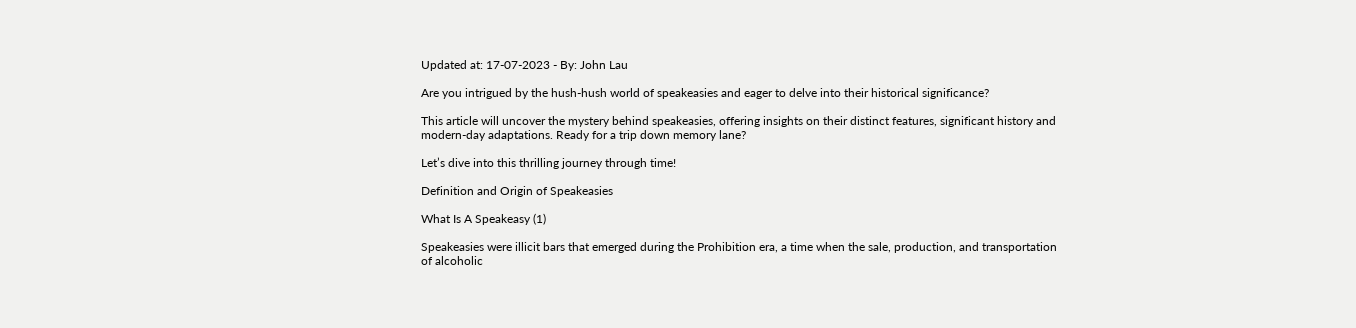Updated at: 17-07-2023 - By: John Lau

Are you intrigued by the hush-hush world of speakeasies and eager to delve into their historical significance?

This article will uncover the mystery behind speakeasies, offering insights on their distinct features, significant history and modern-day adaptations. Ready for a trip down memory lane?

Let’s dive into this thrilling journey through time!

Definition and Origin of Speakeasies

What Is A Speakeasy (1)

Speakeasies were illicit bars that emerged during the Prohibition era, a time when the sale, production, and transportation of alcoholic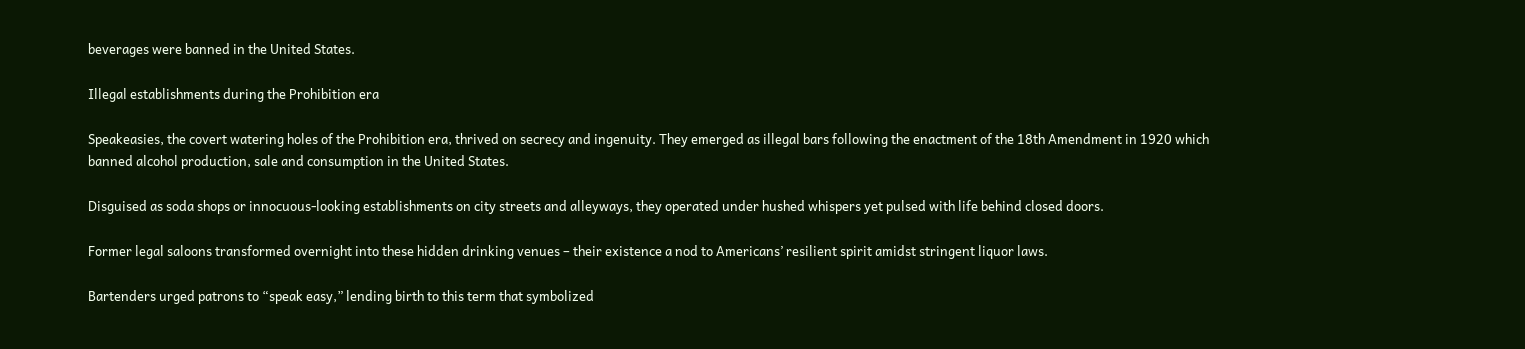beverages were banned in the United States.

Illegal establishments during the Prohibition era

Speakeasies, the covert watering holes of the Prohibition era, thrived on secrecy and ingenuity. They emerged as illegal bars following the enactment of the 18th Amendment in 1920 which banned alcohol production, sale and consumption in the United States.

Disguised as soda shops or innocuous-looking establishments on city streets and alleyways, they operated under hushed whispers yet pulsed with life behind closed doors.

Former legal saloons transformed overnight into these hidden drinking venues – their existence a nod to Americans’ resilient spirit amidst stringent liquor laws.

Bartenders urged patrons to “speak easy,” lending birth to this term that symbolized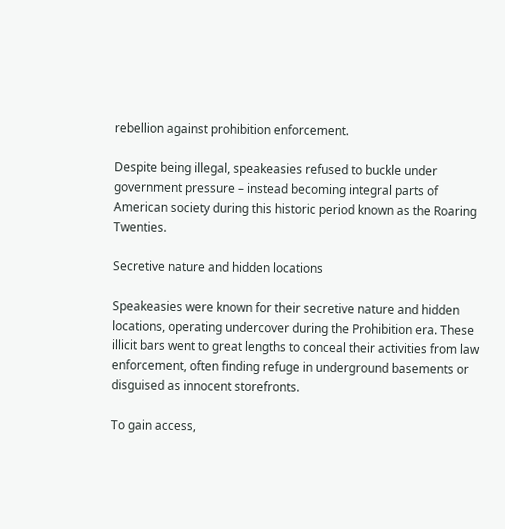rebellion against prohibition enforcement.

Despite being illegal, speakeasies refused to buckle under government pressure – instead becoming integral parts of American society during this historic period known as the Roaring Twenties.

Secretive nature and hidden locations

Speakeasies were known for their secretive nature and hidden locations, operating undercover during the Prohibition era. These illicit bars went to great lengths to conceal their activities from law enforcement, often finding refuge in underground basements or disguised as innocent storefronts.

To gain access,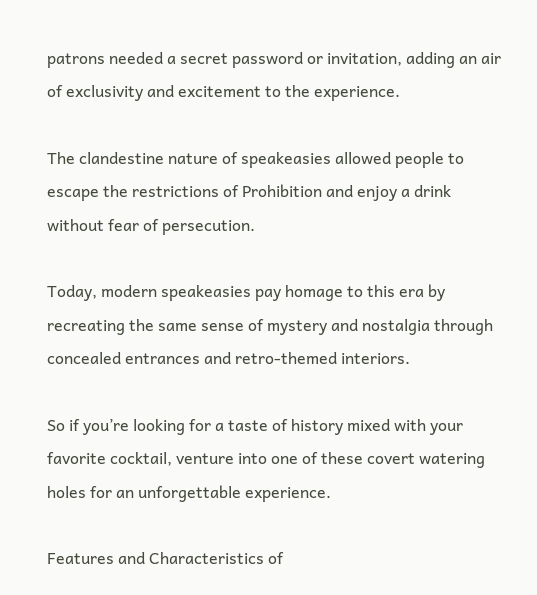patrons needed a secret password or invitation, adding an air of exclusivity and excitement to the experience.

The clandestine nature of speakeasies allowed people to escape the restrictions of Prohibition and enjoy a drink without fear of persecution.

Today, modern speakeasies pay homage to this era by recreating the same sense of mystery and nostalgia through concealed entrances and retro-themed interiors.

So if you’re looking for a taste of history mixed with your favorite cocktail, venture into one of these covert watering holes for an unforgettable experience.

Features and Characteristics of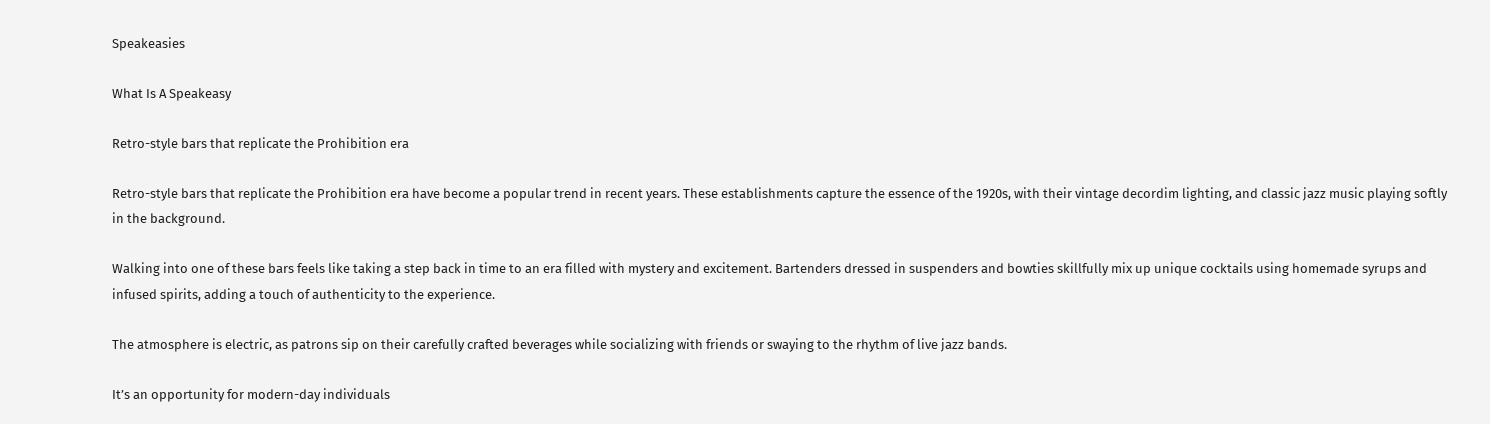Speakeasies

What Is A Speakeasy

Retro-style bars that replicate the Prohibition era

Retro-style bars that replicate the Prohibition era have become a popular trend in recent years. These establishments capture the essence of the 1920s, with their vintage decordim lighting, and classic jazz music playing softly in the background.

Walking into one of these bars feels like taking a step back in time to an era filled with mystery and excitement. Bartenders dressed in suspenders and bowties skillfully mix up unique cocktails using homemade syrups and infused spirits, adding a touch of authenticity to the experience.

The atmosphere is electric, as patrons sip on their carefully crafted beverages while socializing with friends or swaying to the rhythm of live jazz bands.

It’s an opportunity for modern-day individuals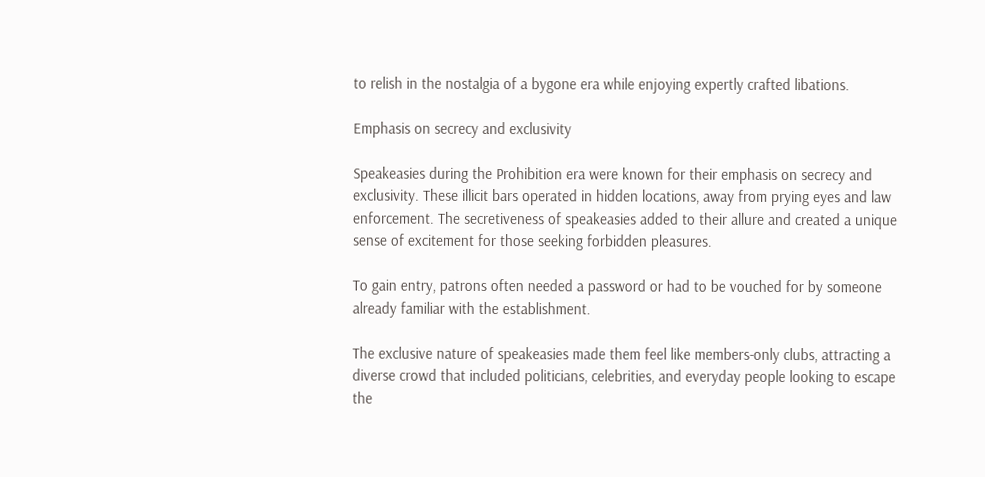to relish in the nostalgia of a bygone era while enjoying expertly crafted libations.

Emphasis on secrecy and exclusivity

Speakeasies during the Prohibition era were known for their emphasis on secrecy and exclusivity. These illicit bars operated in hidden locations, away from prying eyes and law enforcement. The secretiveness of speakeasies added to their allure and created a unique sense of excitement for those seeking forbidden pleasures.

To gain entry, patrons often needed a password or had to be vouched for by someone already familiar with the establishment.

The exclusive nature of speakeasies made them feel like members-only clubs, attracting a diverse crowd that included politicians, celebrities, and everyday people looking to escape the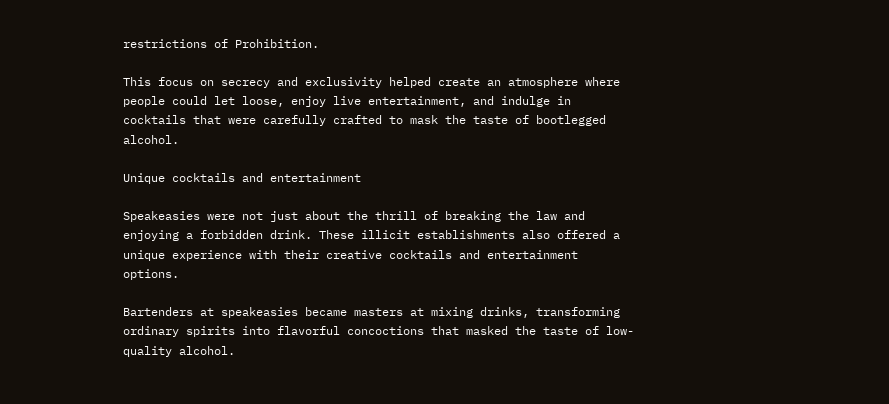restrictions of Prohibition.

This focus on secrecy and exclusivity helped create an atmosphere where people could let loose, enjoy live entertainment, and indulge in cocktails that were carefully crafted to mask the taste of bootlegged alcohol.

Unique cocktails and entertainment

Speakeasies were not just about the thrill of breaking the law and enjoying a forbidden drink. These illicit establishments also offered a unique experience with their creative cocktails and entertainment options.

Bartenders at speakeasies became masters at mixing drinks, transforming ordinary spirits into flavorful concoctions that masked the taste of low-quality alcohol.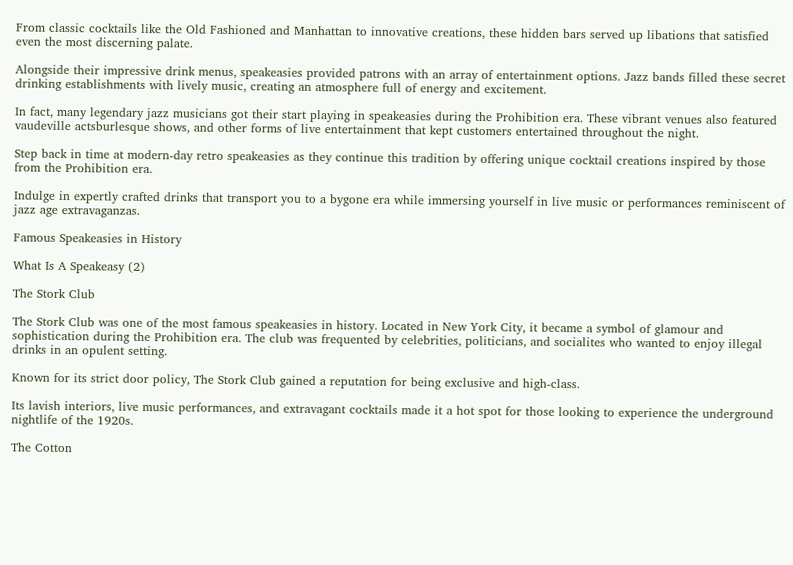From classic cocktails like the Old Fashioned and Manhattan to innovative creations, these hidden bars served up libations that satisfied even the most discerning palate.

Alongside their impressive drink menus, speakeasies provided patrons with an array of entertainment options. Jazz bands filled these secret drinking establishments with lively music, creating an atmosphere full of energy and excitement.

In fact, many legendary jazz musicians got their start playing in speakeasies during the Prohibition era. These vibrant venues also featured vaudeville actsburlesque shows, and other forms of live entertainment that kept customers entertained throughout the night.

Step back in time at modern-day retro speakeasies as they continue this tradition by offering unique cocktail creations inspired by those from the Prohibition era.

Indulge in expertly crafted drinks that transport you to a bygone era while immersing yourself in live music or performances reminiscent of jazz age extravaganzas.

Famous Speakeasies in History

What Is A Speakeasy (2)

The Stork Club

The Stork Club was one of the most famous speakeasies in history. Located in New York City, it became a symbol of glamour and sophistication during the Prohibition era. The club was frequented by celebrities, politicians, and socialites who wanted to enjoy illegal drinks in an opulent setting.

Known for its strict door policy, The Stork Club gained a reputation for being exclusive and high-class.

Its lavish interiors, live music performances, and extravagant cocktails made it a hot spot for those looking to experience the underground nightlife of the 1920s.

The Cotton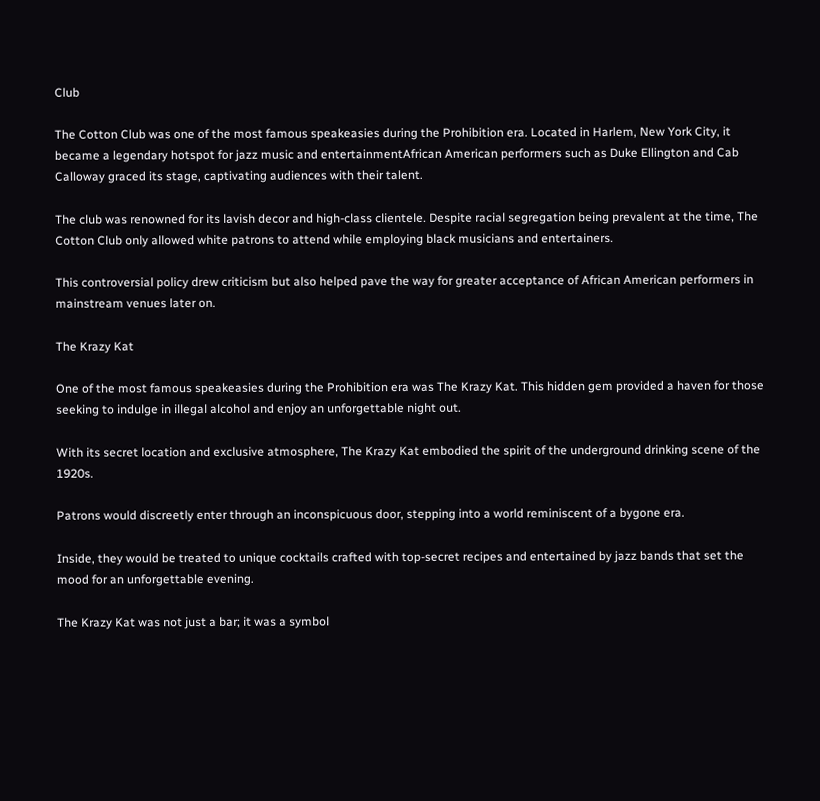Club

The Cotton Club was one of the most famous speakeasies during the Prohibition era. Located in Harlem, New York City, it became a legendary hotspot for jazz music and entertainmentAfrican American performers such as Duke Ellington and Cab Calloway graced its stage, captivating audiences with their talent.

The club was renowned for its lavish decor and high-class clientele. Despite racial segregation being prevalent at the time, The Cotton Club only allowed white patrons to attend while employing black musicians and entertainers.

This controversial policy drew criticism but also helped pave the way for greater acceptance of African American performers in mainstream venues later on.

The Krazy Kat

One of the most famous speakeasies during the Prohibition era was The Krazy Kat. This hidden gem provided a haven for those seeking to indulge in illegal alcohol and enjoy an unforgettable night out.

With its secret location and exclusive atmosphere, The Krazy Kat embodied the spirit of the underground drinking scene of the 1920s.

Patrons would discreetly enter through an inconspicuous door, stepping into a world reminiscent of a bygone era.

Inside, they would be treated to unique cocktails crafted with top-secret recipes and entertained by jazz bands that set the mood for an unforgettable evening.

The Krazy Kat was not just a bar; it was a symbol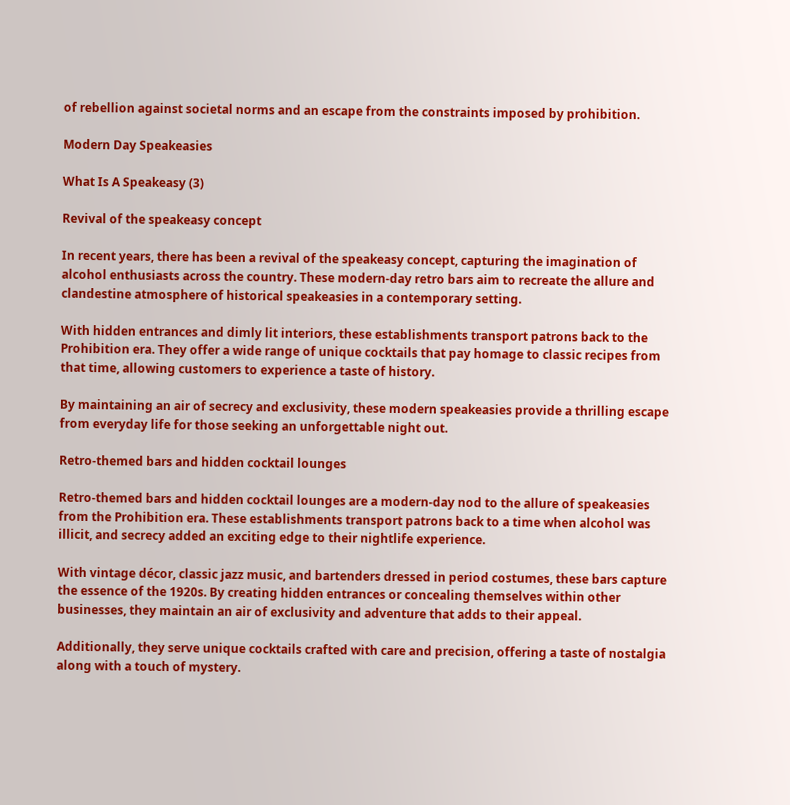of rebellion against societal norms and an escape from the constraints imposed by prohibition.

Modern Day Speakeasies

What Is A Speakeasy (3)

Revival of the speakeasy concept

In recent years, there has been a revival of the speakeasy concept, capturing the imagination of alcohol enthusiasts across the country. These modern-day retro bars aim to recreate the allure and clandestine atmosphere of historical speakeasies in a contemporary setting.

With hidden entrances and dimly lit interiors, these establishments transport patrons back to the Prohibition era. They offer a wide range of unique cocktails that pay homage to classic recipes from that time, allowing customers to experience a taste of history.

By maintaining an air of secrecy and exclusivity, these modern speakeasies provide a thrilling escape from everyday life for those seeking an unforgettable night out.

Retro-themed bars and hidden cocktail lounges

Retro-themed bars and hidden cocktail lounges are a modern-day nod to the allure of speakeasies from the Prohibition era. These establishments transport patrons back to a time when alcohol was illicit, and secrecy added an exciting edge to their nightlife experience.

With vintage décor, classic jazz music, and bartenders dressed in period costumes, these bars capture the essence of the 1920s. By creating hidden entrances or concealing themselves within other businesses, they maintain an air of exclusivity and adventure that adds to their appeal.

Additionally, they serve unique cocktails crafted with care and precision, offering a taste of nostalgia along with a touch of mystery.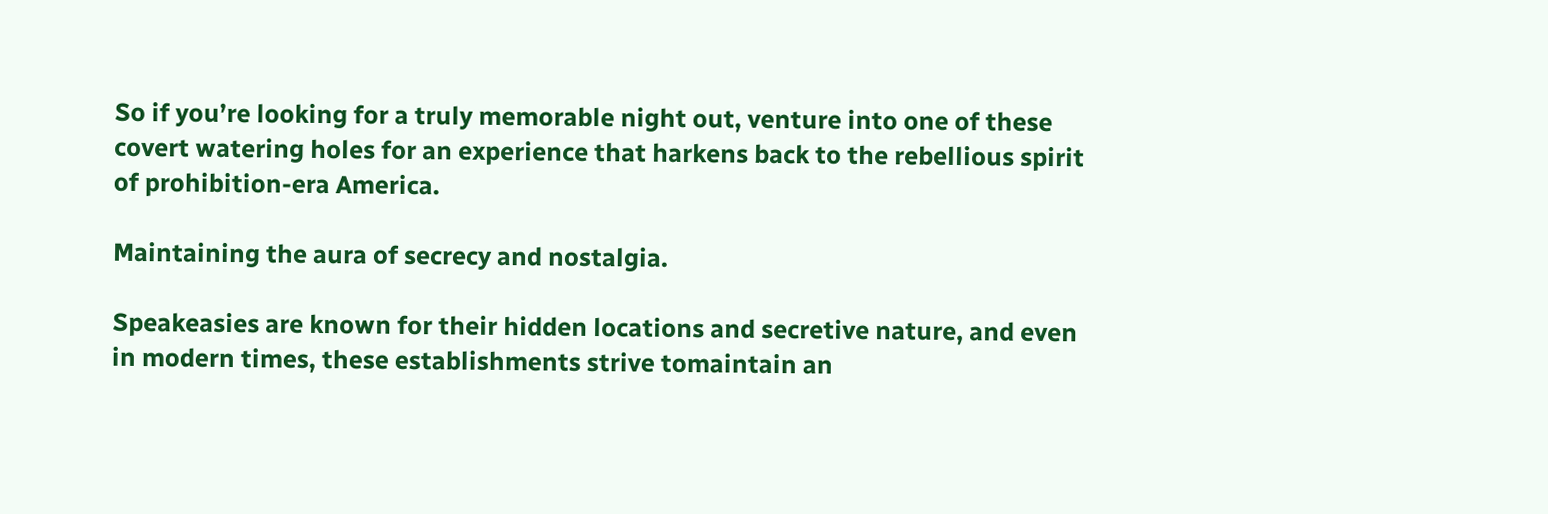So if you’re looking for a truly memorable night out, venture into one of these covert watering holes for an experience that harkens back to the rebellious spirit of prohibition-era America.

Maintaining the aura of secrecy and nostalgia.

Speakeasies are known for their hidden locations and secretive nature, and even in modern times, these establishments strive tomaintain an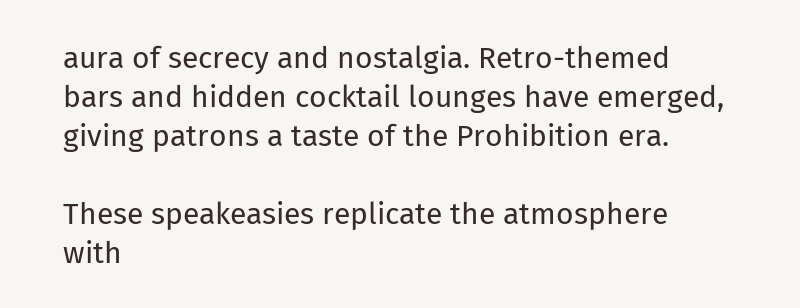aura of secrecy and nostalgia. Retro-themed bars and hidden cocktail lounges have emerged, giving patrons a taste of the Prohibition era.

These speakeasies replicate the atmosphere with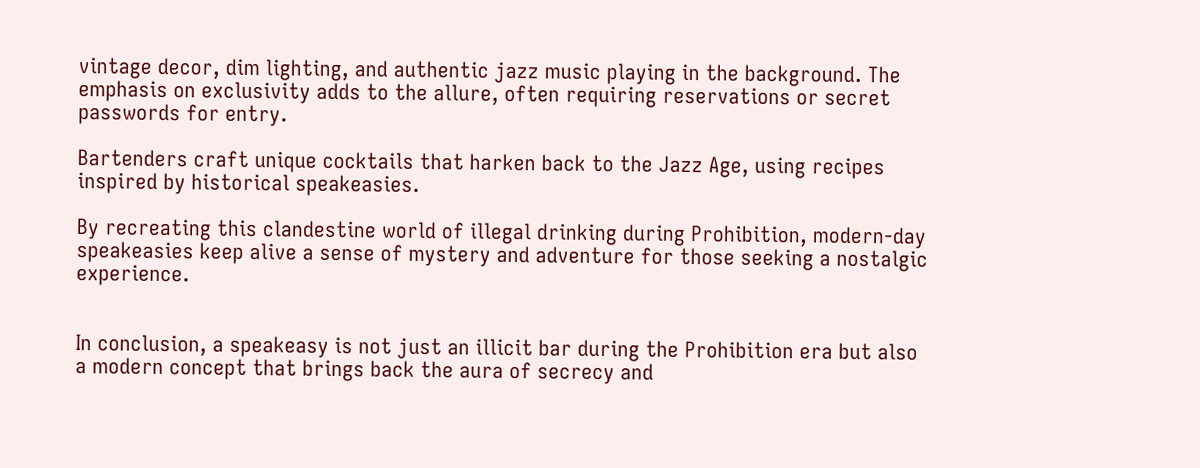vintage decor, dim lighting, and authentic jazz music playing in the background. The emphasis on exclusivity adds to the allure, often requiring reservations or secret passwords for entry.

Bartenders craft unique cocktails that harken back to the Jazz Age, using recipes inspired by historical speakeasies.

By recreating this clandestine world of illegal drinking during Prohibition, modern-day speakeasies keep alive a sense of mystery and adventure for those seeking a nostalgic experience.


In conclusion, a speakeasy is not just an illicit bar during the Prohibition era but also a modern concept that brings back the aura of secrecy and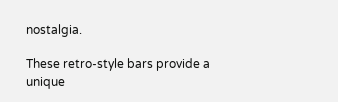nostalgia.

These retro-style bars provide a unique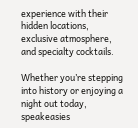experience with their hidden locations, exclusive atmosphere, and specialty cocktails.

Whether you’re stepping into history or enjoying a night out today, speakeasies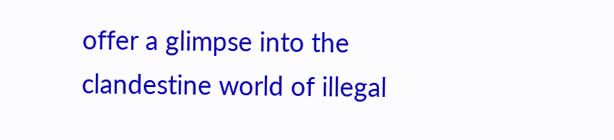offer a glimpse into the clandestine world of illegal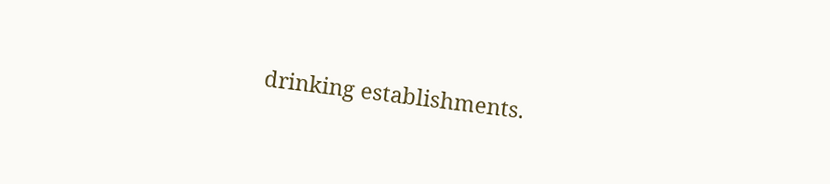drinking establishments.